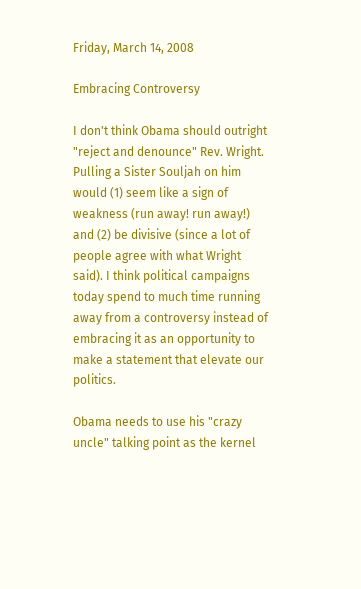Friday, March 14, 2008

Embracing Controversy

I don't think Obama should outright "reject and denounce" Rev. Wright. Pulling a Sister Souljah on him would (1) seem like a sign of weakness (run away! run away!) and (2) be divisive (since a lot of people agree with what Wright said). I think political campaigns today spend to much time running away from a controversy instead of embracing it as an opportunity to make a statement that elevate our politics.

Obama needs to use his "crazy uncle" talking point as the kernel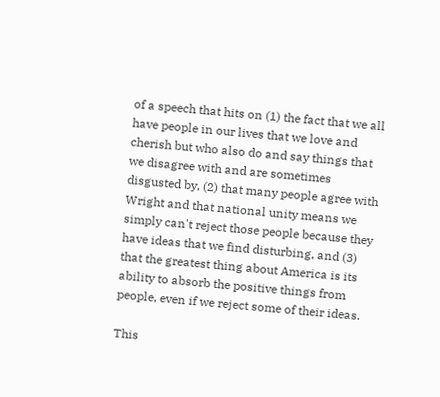of a speech that hits on (1) the fact that we all have people in our lives that we love and cherish but who also do and say things that we disagree with and are sometimes disgusted by, (2) that many people agree with Wright and that national unity means we simply can't reject those people because they have ideas that we find disturbing, and (3) that the greatest thing about America is its ability to absorb the positive things from people, even if we reject some of their ideas.

This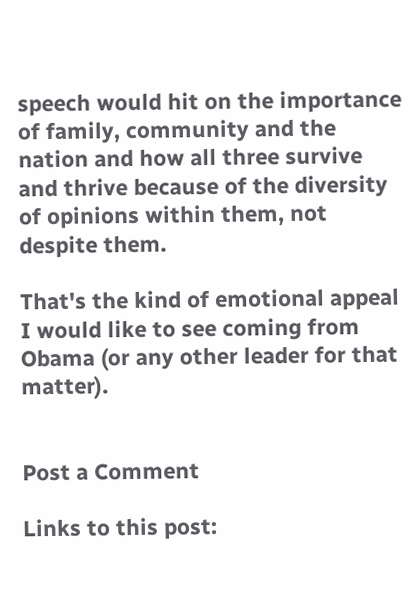speech would hit on the importance of family, community and the nation and how all three survive and thrive because of the diversity of opinions within them, not despite them.

That's the kind of emotional appeal I would like to see coming from Obama (or any other leader for that matter).


Post a Comment

Links to this post: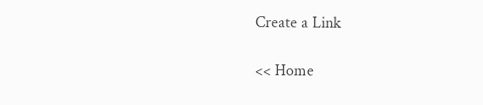Create a Link

<< Home